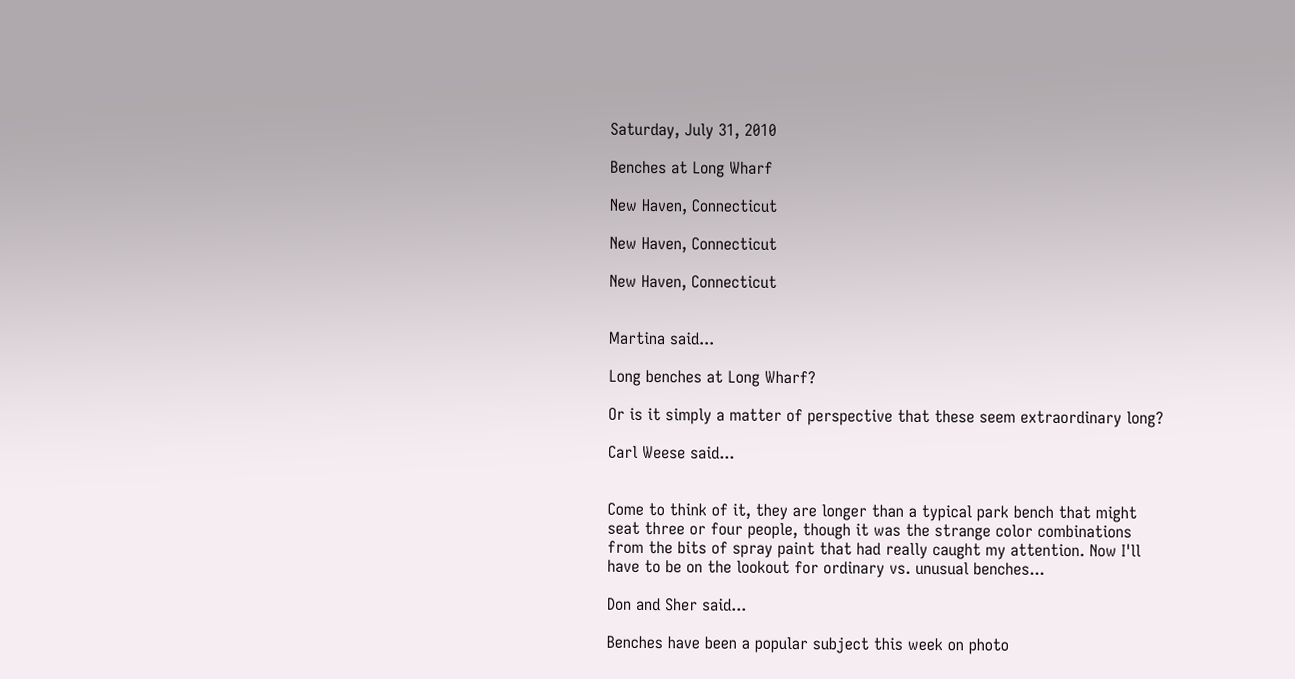Saturday, July 31, 2010

Benches at Long Wharf

New Haven, Connecticut

New Haven, Connecticut

New Haven, Connecticut


Martina said...

Long benches at Long Wharf?

Or is it simply a matter of perspective that these seem extraordinary long?

Carl Weese said...


Come to think of it, they are longer than a typical park bench that might seat three or four people, though it was the strange color combinations from the bits of spray paint that had really caught my attention. Now I'll have to be on the lookout for ordinary vs. unusual benches...

Don and Sher said...

Benches have been a popular subject this week on photo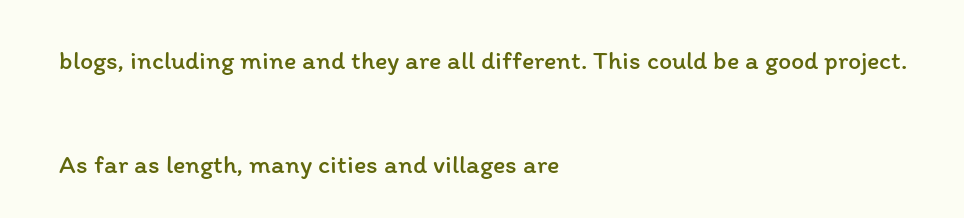blogs, including mine and they are all different. This could be a good project.

As far as length, many cities and villages are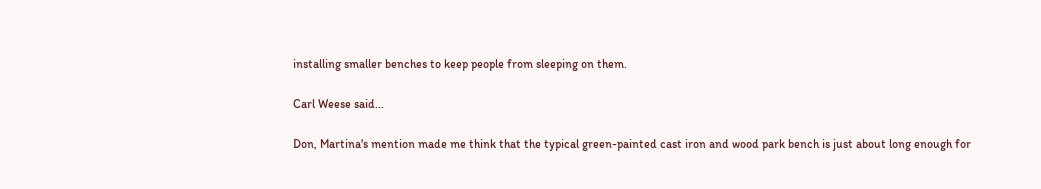installing smaller benches to keep people from sleeping on them.

Carl Weese said...

Don, Martina's mention made me think that the typical green-painted cast iron and wood park bench is just about long enough for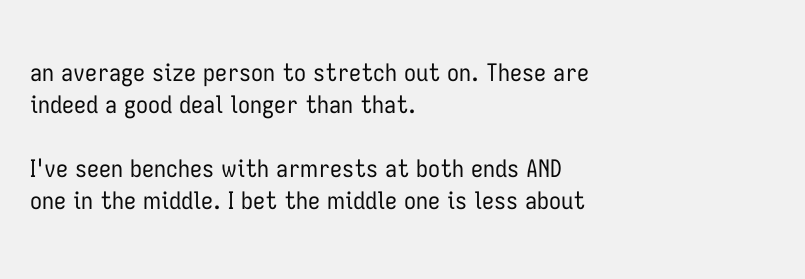an average size person to stretch out on. These are indeed a good deal longer than that.

I've seen benches with armrests at both ends AND one in the middle. I bet the middle one is less about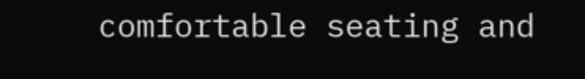comfortable seating and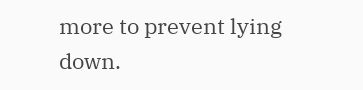more to prevent lying down.